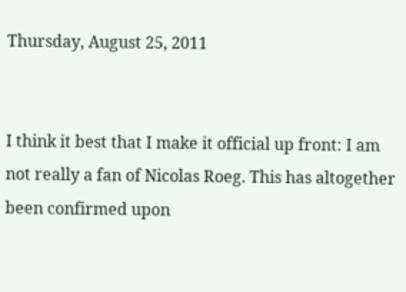Thursday, August 25, 2011


I think it best that I make it official up front: I am not really a fan of Nicolas Roeg. This has altogether been confirmed upon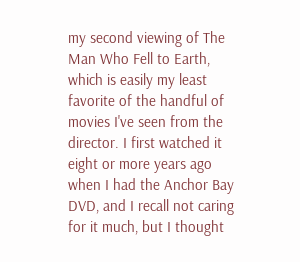my second viewing of The Man Who Fell to Earth, which is easily my least favorite of the handful of movies I've seen from the director. I first watched it eight or more years ago when I had the Anchor Bay DVD, and I recall not caring for it much, but I thought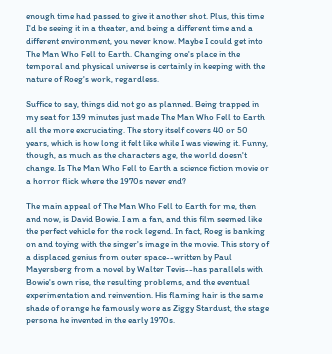enough time had passed to give it another shot. Plus, this time I'd be seeing it in a theater, and being a different time and a different environment, you never know. Maybe I could get into The Man Who Fell to Earth. Changing one's place in the temporal and physical universe is certainly in keeping with the nature of Roeg's work, regardless.

Suffice to say, things did not go as planned. Being trapped in my seat for 139 minutes just made The Man Who Fell to Earth all the more excruciating. The story itself covers 40 or 50 years, which is how long it felt like while I was viewing it. Funny, though, as much as the characters age, the world doesn't change. Is The Man Who Fell to Earth a science fiction movie or a horror flick where the 1970s never end?

The main appeal of The Man Who Fell to Earth for me, then and now, is David Bowie. I am a fan, and this film seemed like the perfect vehicle for the rock legend. In fact, Roeg is banking on and toying with the singer's image in the movie. This story of a displaced genius from outer space--written by Paul Mayersberg from a novel by Walter Tevis--has parallels with Bowie's own rise, the resulting problems, and the eventual experimentation and reinvention. His flaming hair is the same shade of orange he famously wore as Ziggy Stardust, the stage persona he invented in the early 1970s.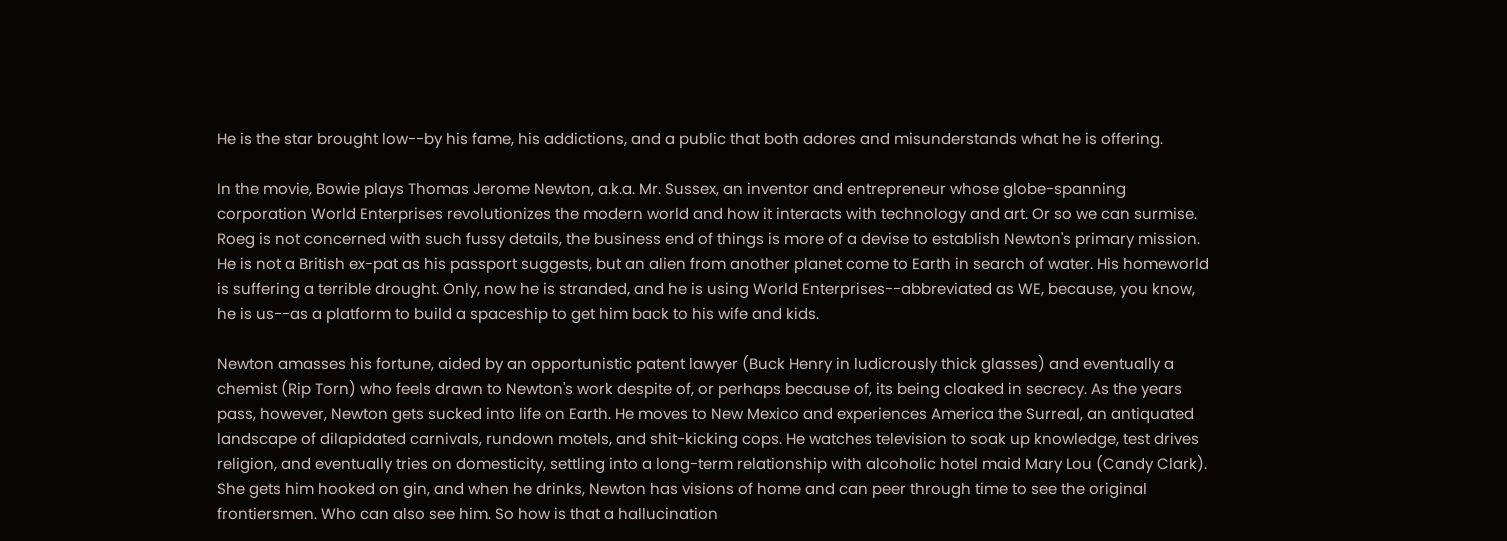He is the star brought low--by his fame, his addictions, and a public that both adores and misunderstands what he is offering.

In the movie, Bowie plays Thomas Jerome Newton, a.k.a. Mr. Sussex, an inventor and entrepreneur whose globe-spanning corporation World Enterprises revolutionizes the modern world and how it interacts with technology and art. Or so we can surmise. Roeg is not concerned with such fussy details, the business end of things is more of a devise to establish Newton's primary mission. He is not a British ex-pat as his passport suggests, but an alien from another planet come to Earth in search of water. His homeworld is suffering a terrible drought. Only, now he is stranded, and he is using World Enterprises--abbreviated as WE, because, you know, he is us--as a platform to build a spaceship to get him back to his wife and kids.

Newton amasses his fortune, aided by an opportunistic patent lawyer (Buck Henry in ludicrously thick glasses) and eventually a chemist (Rip Torn) who feels drawn to Newton's work despite of, or perhaps because of, its being cloaked in secrecy. As the years pass, however, Newton gets sucked into life on Earth. He moves to New Mexico and experiences America the Surreal, an antiquated landscape of dilapidated carnivals, rundown motels, and shit-kicking cops. He watches television to soak up knowledge, test drives religion, and eventually tries on domesticity, settling into a long-term relationship with alcoholic hotel maid Mary Lou (Candy Clark). She gets him hooked on gin, and when he drinks, Newton has visions of home and can peer through time to see the original frontiersmen. Who can also see him. So how is that a hallucination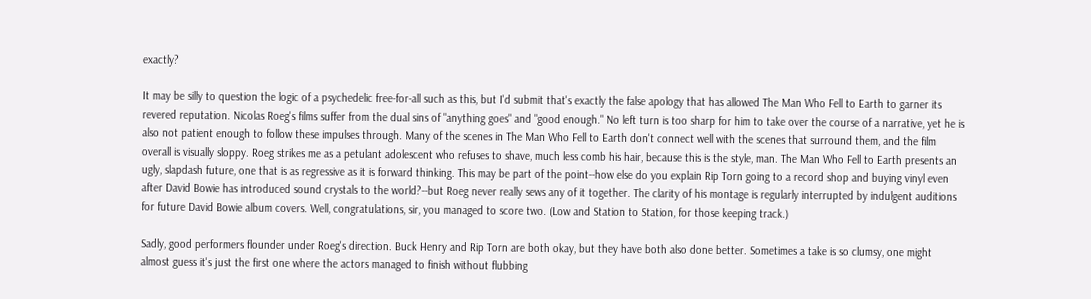exactly?

It may be silly to question the logic of a psychedelic free-for-all such as this, but I'd submit that's exactly the false apology that has allowed The Man Who Fell to Earth to garner its revered reputation. Nicolas Roeg's films suffer from the dual sins of "anything goes" and "good enough." No left turn is too sharp for him to take over the course of a narrative, yet he is also not patient enough to follow these impulses through. Many of the scenes in The Man Who Fell to Earth don't connect well with the scenes that surround them, and the film overall is visually sloppy. Roeg strikes me as a petulant adolescent who refuses to shave, much less comb his hair, because this is the style, man. The Man Who Fell to Earth presents an ugly, slapdash future, one that is as regressive as it is forward thinking. This may be part of the point--how else do you explain Rip Torn going to a record shop and buying vinyl even after David Bowie has introduced sound crystals to the world?--but Roeg never really sews any of it together. The clarity of his montage is regularly interrupted by indulgent auditions for future David Bowie album covers. Well, congratulations, sir, you managed to score two. (Low and Station to Station, for those keeping track.)

Sadly, good performers flounder under Roeg's direction. Buck Henry and Rip Torn are both okay, but they have both also done better. Sometimes a take is so clumsy, one might almost guess it's just the first one where the actors managed to finish without flubbing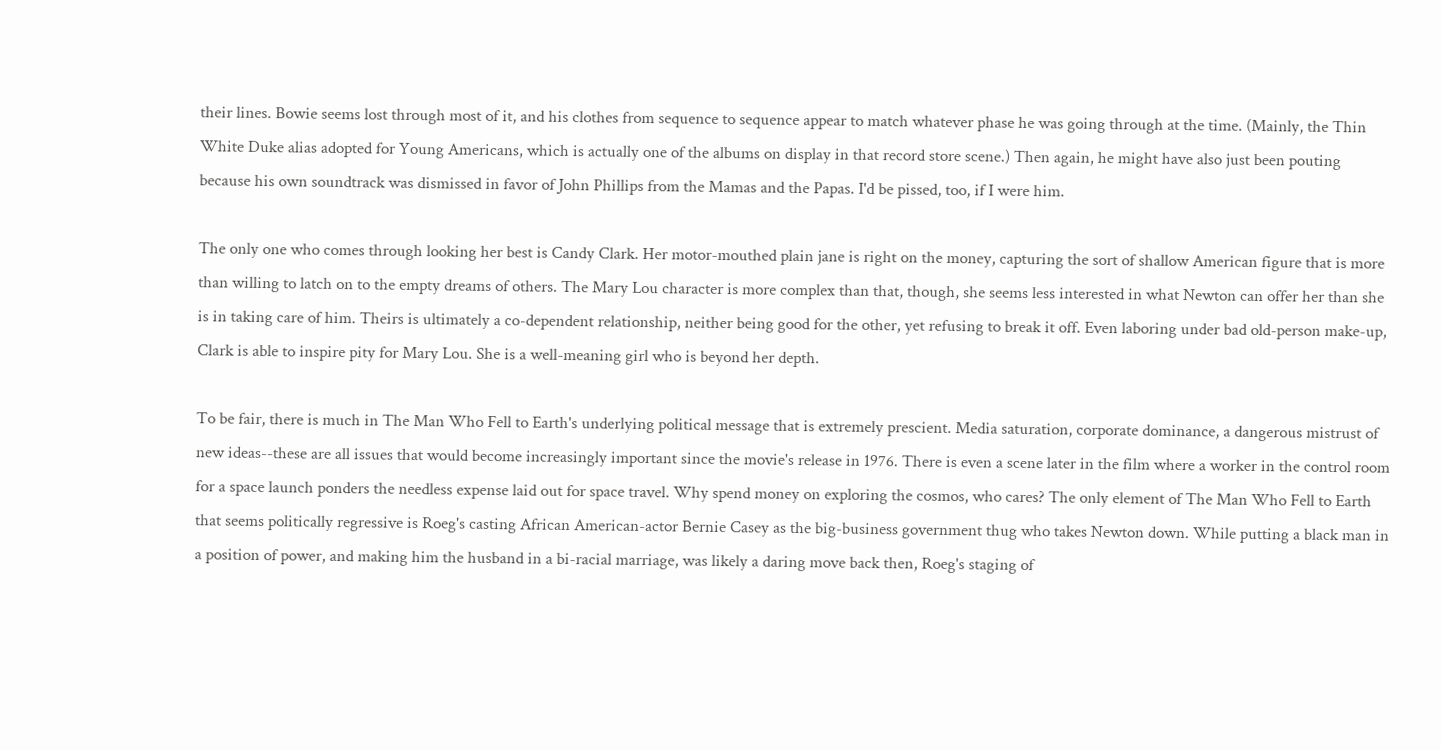their lines. Bowie seems lost through most of it, and his clothes from sequence to sequence appear to match whatever phase he was going through at the time. (Mainly, the Thin White Duke alias adopted for Young Americans, which is actually one of the albums on display in that record store scene.) Then again, he might have also just been pouting because his own soundtrack was dismissed in favor of John Phillips from the Mamas and the Papas. I'd be pissed, too, if I were him.

The only one who comes through looking her best is Candy Clark. Her motor-mouthed plain jane is right on the money, capturing the sort of shallow American figure that is more than willing to latch on to the empty dreams of others. The Mary Lou character is more complex than that, though, she seems less interested in what Newton can offer her than she is in taking care of him. Theirs is ultimately a co-dependent relationship, neither being good for the other, yet refusing to break it off. Even laboring under bad old-person make-up, Clark is able to inspire pity for Mary Lou. She is a well-meaning girl who is beyond her depth.

To be fair, there is much in The Man Who Fell to Earth's underlying political message that is extremely prescient. Media saturation, corporate dominance, a dangerous mistrust of new ideas--these are all issues that would become increasingly important since the movie's release in 1976. There is even a scene later in the film where a worker in the control room for a space launch ponders the needless expense laid out for space travel. Why spend money on exploring the cosmos, who cares? The only element of The Man Who Fell to Earth that seems politically regressive is Roeg's casting African American-actor Bernie Casey as the big-business government thug who takes Newton down. While putting a black man in a position of power, and making him the husband in a bi-racial marriage, was likely a daring move back then, Roeg's staging of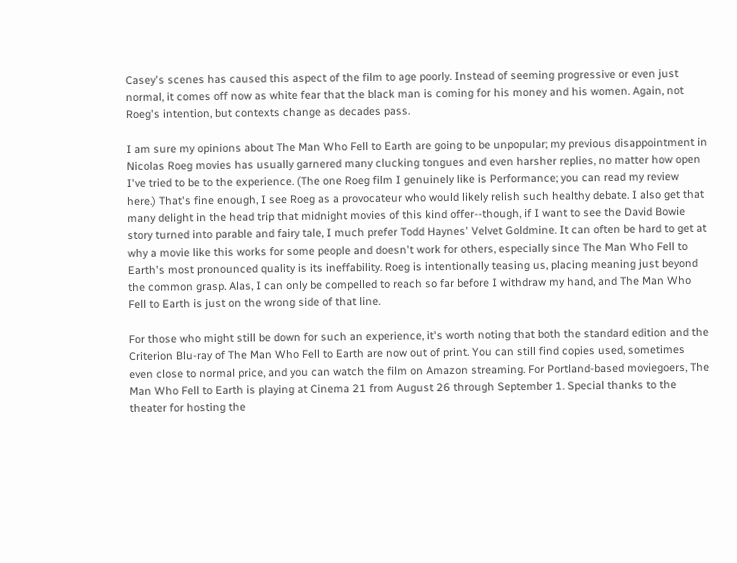Casey's scenes has caused this aspect of the film to age poorly. Instead of seeming progressive or even just normal, it comes off now as white fear that the black man is coming for his money and his women. Again, not Roeg's intention, but contexts change as decades pass.

I am sure my opinions about The Man Who Fell to Earth are going to be unpopular; my previous disappointment in Nicolas Roeg movies has usually garnered many clucking tongues and even harsher replies, no matter how open I've tried to be to the experience. (The one Roeg film I genuinely like is Performance; you can read my review here.) That's fine enough, I see Roeg as a provocateur who would likely relish such healthy debate. I also get that many delight in the head trip that midnight movies of this kind offer--though, if I want to see the David Bowie story turned into parable and fairy tale, I much prefer Todd Haynes' Velvet Goldmine. It can often be hard to get at why a movie like this works for some people and doesn't work for others, especially since The Man Who Fell to Earth's most pronounced quality is its ineffability. Roeg is intentionally teasing us, placing meaning just beyond the common grasp. Alas, I can only be compelled to reach so far before I withdraw my hand, and The Man Who Fell to Earth is just on the wrong side of that line.

For those who might still be down for such an experience, it's worth noting that both the standard edition and the Criterion Blu-ray of The Man Who Fell to Earth are now out of print. You can still find copies used, sometimes even close to normal price, and you can watch the film on Amazon streaming. For Portland-based moviegoers, The Man Who Fell to Earth is playing at Cinema 21 from August 26 through September 1. Special thanks to the theater for hosting the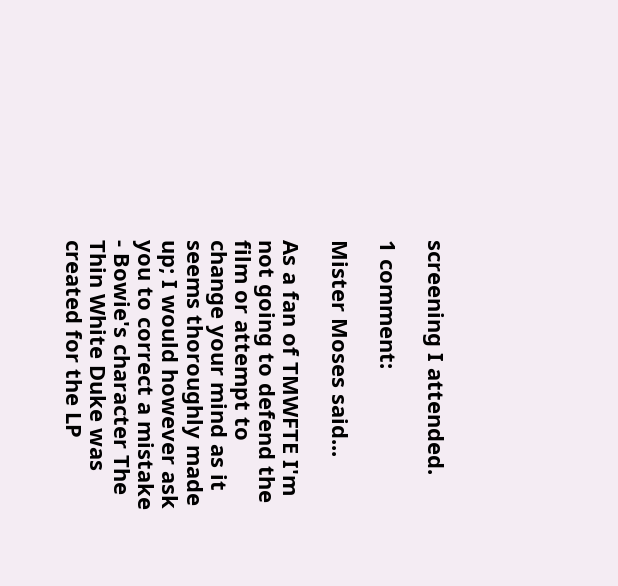screening I attended.

1 comment:

Mister Moses said...

As a fan of TMWFTE I'm not going to defend the film or attempt to change your mind as it seems thoroughly made up; I would however ask you to correct a mistake - Bowie's character The Thin White Duke was created for the LP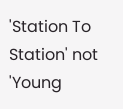'Station To Station' not 'Young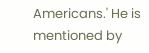Americans.' He is mentioned by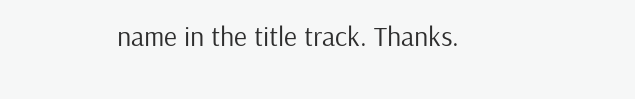name in the title track. Thanks.